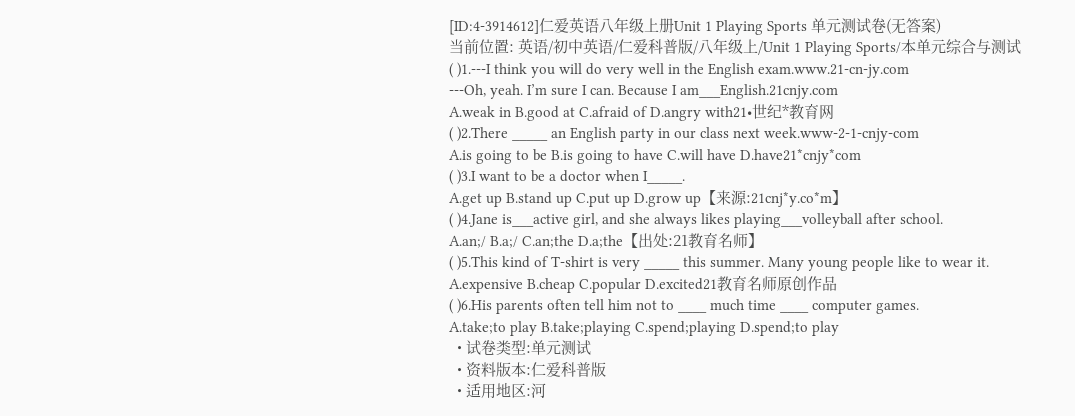[ID:4-3914612]仁爱英语八年级上册Unit 1 Playing Sports 单元测试卷(无答案)
当前位置: 英语/初中英语/仁爱科普版/八年级上/Unit 1 Playing Sports/本单元综合与测试
( )1.---I think you will do very well in the English exam.www.21-cn-jy.com
---Oh, yeah. I’m sure I can. Because I am___English.21cnjy.com
A.weak in B.good at C.afraid of D.angry with21•世纪*教育网
( )2.There _____ an English party in our class next week.www-2-1-cnjy-com
A.is going to be B.is going to have C.will have D.have21*cnjy*com
( )3.I want to be a doctor when I_____.
A.get up B.stand up C.put up D.grow up【来源:21cnj*y.co*m】
( )4.Jane is___active girl, and she always likes playing___volleyball after school.
A.an;/ B.a;/ C.an;the D.a;the【出处:21教育名师】
( )5.This kind of T-shirt is very _____ this summer. Many young people like to wear it.
A.expensive B.cheap C.popular D.excited21教育名师原创作品
( )6.His parents often tell him not to ____ much time ____ computer games.
A.take;to play B.take;playing C.spend;playing D.spend;to play
  • 试卷类型:单元测试
  • 资料版本:仁爱科普版
  • 适用地区:河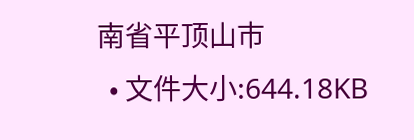南省平顶山市
  • 文件大小:644.18KB